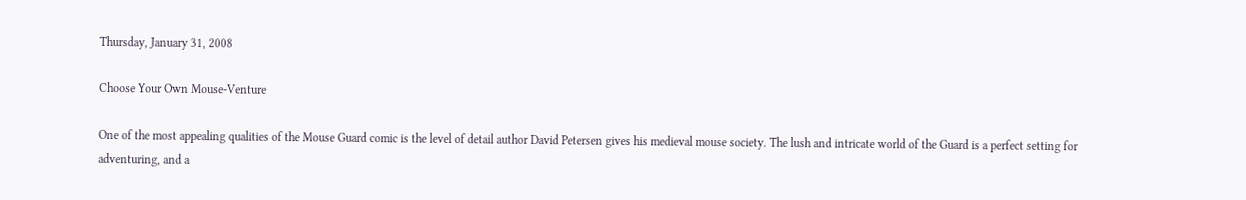Thursday, January 31, 2008

Choose Your Own Mouse-Venture

One of the most appealing qualities of the Mouse Guard comic is the level of detail author David Petersen gives his medieval mouse society. The lush and intricate world of the Guard is a perfect setting for adventuring, and a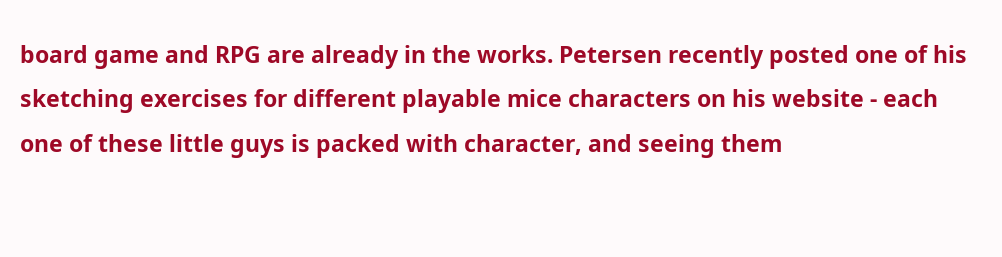board game and RPG are already in the works. Petersen recently posted one of his sketching exercises for different playable mice characters on his website - each one of these little guys is packed with character, and seeing them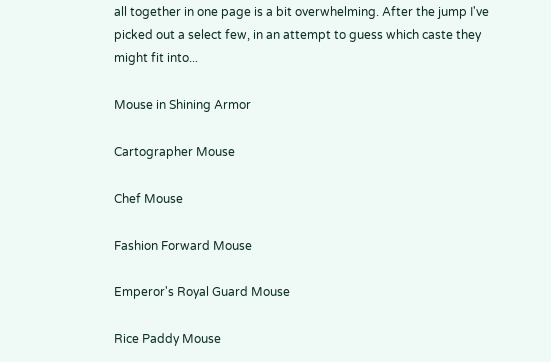all together in one page is a bit overwhelming. After the jump I've picked out a select few, in an attempt to guess which caste they might fit into...

Mouse in Shining Armor

Cartographer Mouse

Chef Mouse

Fashion Forward Mouse

Emperor's Royal Guard Mouse

Rice Paddy Mouse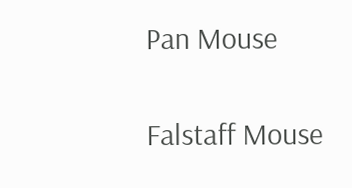Pan Mouse

Falstaff Mouse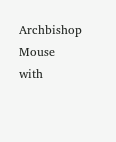Archbishop Mouse with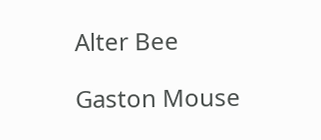Alter Bee

Gaston Mouse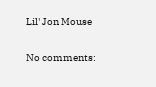Lil' Jon Mouse

No comments: